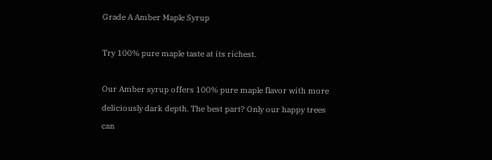Grade A Amber Maple Syrup

Try 100% pure maple taste at its richest.

Our Amber syrup offers 100% pure maple flavor with more deliciously dark depth. The best part? Only our happy trees can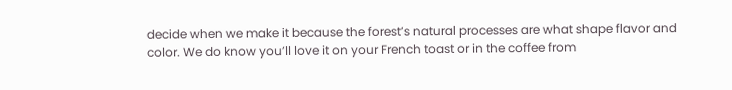decide when we make it because the forest’s natural processes are what shape flavor and color. We do know you’ll love it on your French toast or in the coffee from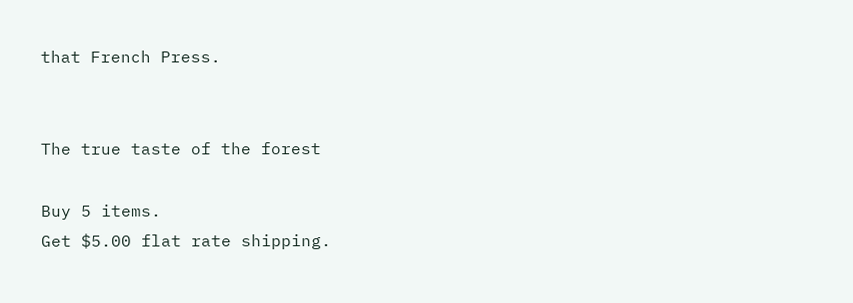that French Press.


The true taste of the forest

Buy 5 items.
Get $5.00 flat rate shipping.